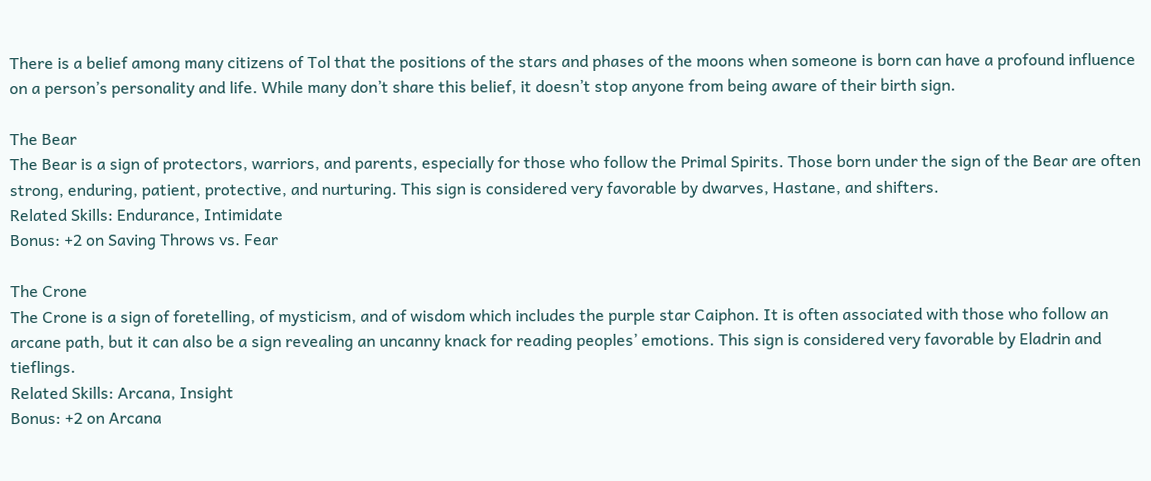There is a belief among many citizens of Tol that the positions of the stars and phases of the moons when someone is born can have a profound influence on a person’s personality and life. While many don’t share this belief, it doesn’t stop anyone from being aware of their birth sign.

The Bear
The Bear is a sign of protectors, warriors, and parents, especially for those who follow the Primal Spirits. Those born under the sign of the Bear are often strong, enduring, patient, protective, and nurturing. This sign is considered very favorable by dwarves, Hastane, and shifters.
Related Skills: Endurance, Intimidate
Bonus: +2 on Saving Throws vs. Fear

The Crone
The Crone is a sign of foretelling, of mysticism, and of wisdom which includes the purple star Caiphon. It is often associated with those who follow an arcane path, but it can also be a sign revealing an uncanny knack for reading peoples’ emotions. This sign is considered very favorable by Eladrin and tieflings.
Related Skills: Arcana, Insight
Bonus: +2 on Arcana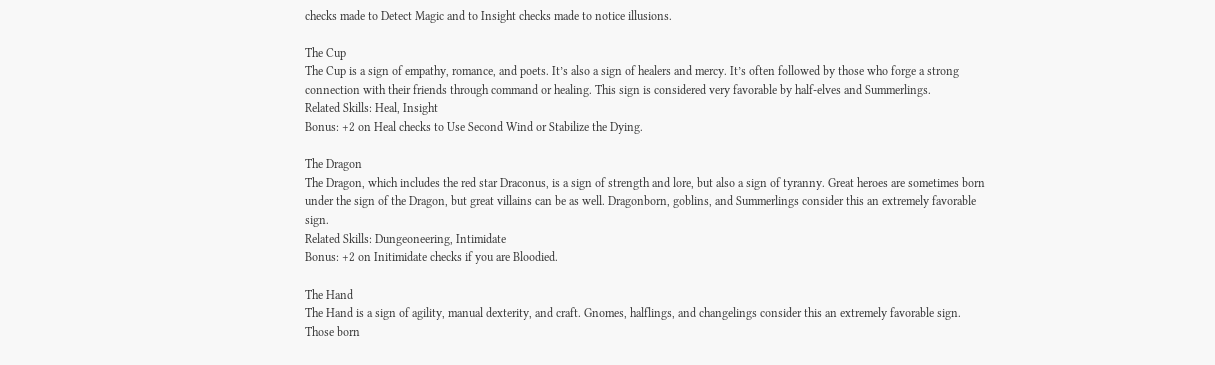checks made to Detect Magic and to Insight checks made to notice illusions.

The Cup
The Cup is a sign of empathy, romance, and poets. It’s also a sign of healers and mercy. It’s often followed by those who forge a strong connection with their friends through command or healing. This sign is considered very favorable by half-elves and Summerlings.
Related Skills: Heal, Insight
Bonus: +2 on Heal checks to Use Second Wind or Stabilize the Dying.

The Dragon
The Dragon, which includes the red star Draconus, is a sign of strength and lore, but also a sign of tyranny. Great heroes are sometimes born under the sign of the Dragon, but great villains can be as well. Dragonborn, goblins, and Summerlings consider this an extremely favorable sign.
Related Skills: Dungeoneering, Intimidate
Bonus: +2 on Initimidate checks if you are Bloodied.

The Hand
The Hand is a sign of agility, manual dexterity, and craft. Gnomes, halflings, and changelings consider this an extremely favorable sign. Those born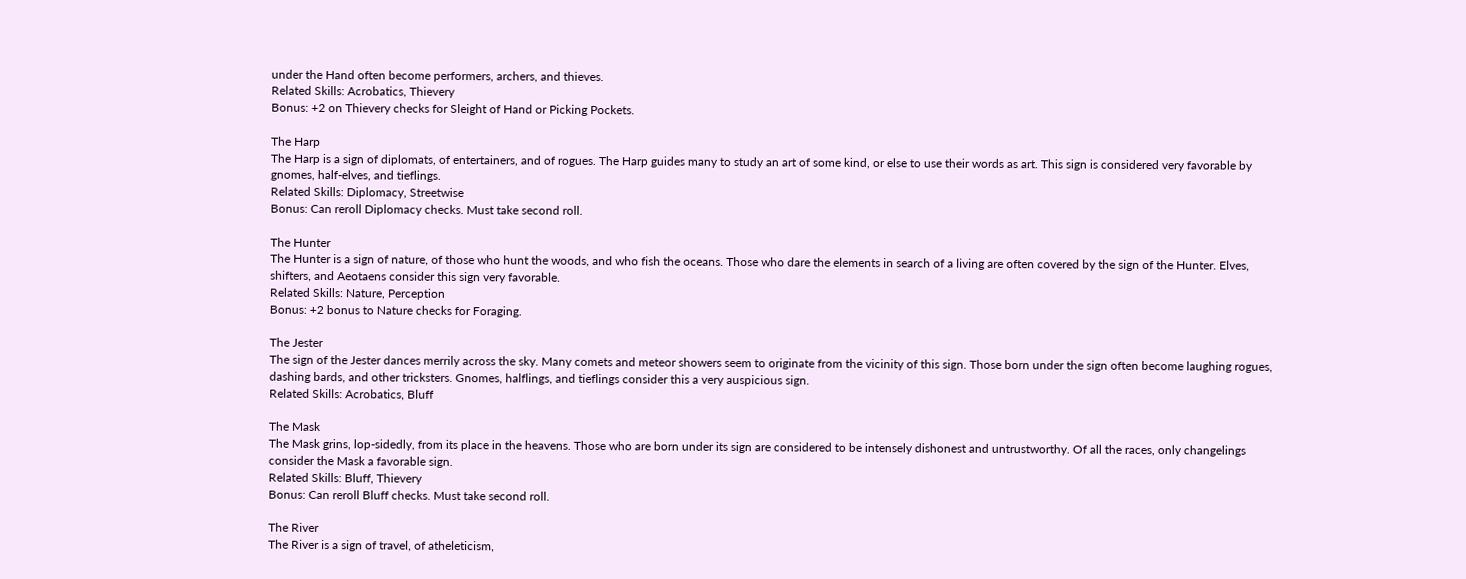under the Hand often become performers, archers, and thieves.
Related Skills: Acrobatics, Thievery
Bonus: +2 on Thievery checks for Sleight of Hand or Picking Pockets.

The Harp
The Harp is a sign of diplomats, of entertainers, and of rogues. The Harp guides many to study an art of some kind, or else to use their words as art. This sign is considered very favorable by gnomes, half-elves, and tieflings.
Related Skills: Diplomacy, Streetwise
Bonus: Can reroll Diplomacy checks. Must take second roll.

The Hunter
The Hunter is a sign of nature, of those who hunt the woods, and who fish the oceans. Those who dare the elements in search of a living are often covered by the sign of the Hunter. Elves, shifters, and Aeotaens consider this sign very favorable.
Related Skills: Nature, Perception
Bonus: +2 bonus to Nature checks for Foraging.

The Jester
The sign of the Jester dances merrily across the sky. Many comets and meteor showers seem to originate from the vicinity of this sign. Those born under the sign often become laughing rogues, dashing bards, and other tricksters. Gnomes, halflings, and tieflings consider this a very auspicious sign.
Related Skills: Acrobatics, Bluff

The Mask
The Mask grins, lop-sidedly, from its place in the heavens. Those who are born under its sign are considered to be intensely dishonest and untrustworthy. Of all the races, only changelings consider the Mask a favorable sign.
Related Skills: Bluff, Thievery
Bonus: Can reroll Bluff checks. Must take second roll.

The River
The River is a sign of travel, of atheleticism,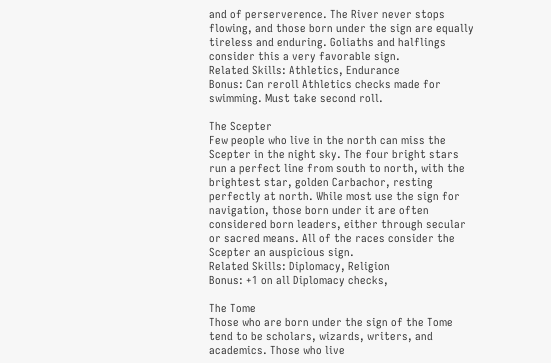and of perserverence. The River never stops flowing, and those born under the sign are equally tireless and enduring. Goliaths and halflings consider this a very favorable sign.
Related Skills: Athletics, Endurance
Bonus: Can reroll Athletics checks made for swimming. Must take second roll.

The Scepter
Few people who live in the north can miss the Scepter in the night sky. The four bright stars run a perfect line from south to north, with the brightest star, golden Carbachor, resting perfectly at north. While most use the sign for navigation, those born under it are often considered born leaders, either through secular or sacred means. All of the races consider the Scepter an auspicious sign.
Related Skills: Diplomacy, Religion
Bonus: +1 on all Diplomacy checks,

The Tome
Those who are born under the sign of the Tome tend to be scholars, wizards, writers, and academics. Those who live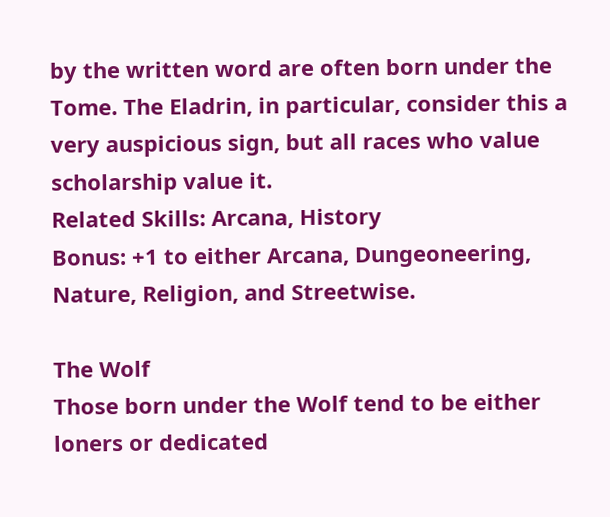by the written word are often born under the Tome. The Eladrin, in particular, consider this a very auspicious sign, but all races who value scholarship value it.
Related Skills: Arcana, History
Bonus: +1 to either Arcana, Dungeoneering, Nature, Religion, and Streetwise.

The Wolf
Those born under the Wolf tend to be either loners or dedicated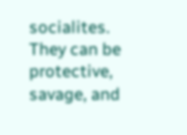socialites. They can be protective, savage, and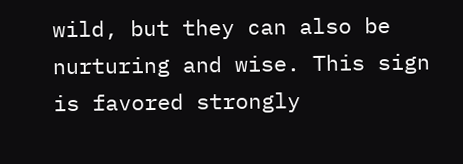wild, but they can also be nurturing and wise. This sign is favored strongly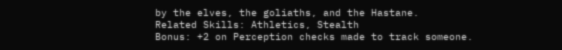by the elves, the goliaths, and the Hastane.
Related Skills: Athletics, Stealth
Bonus: +2 on Perception checks made to track someone.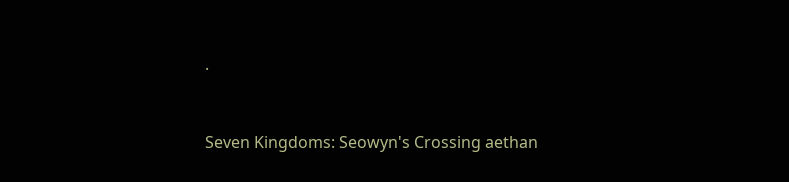.


Seven Kingdoms: Seowyn's Crossing aethan